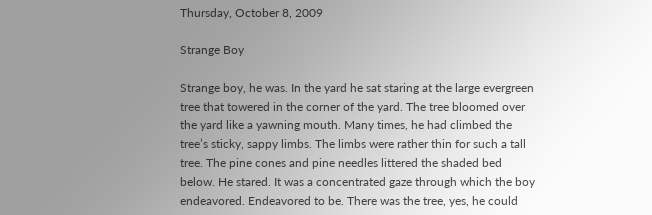Thursday, October 8, 2009

Strange Boy

Strange boy, he was. In the yard he sat staring at the large evergreen tree that towered in the corner of the yard. The tree bloomed over the yard like a yawning mouth. Many times, he had climbed the tree’s sticky, sappy limbs. The limbs were rather thin for such a tall tree. The pine cones and pine needles littered the shaded bed below. He stared. It was a concentrated gaze through which the boy endeavored. Endeavored to be. There was the tree, yes, he could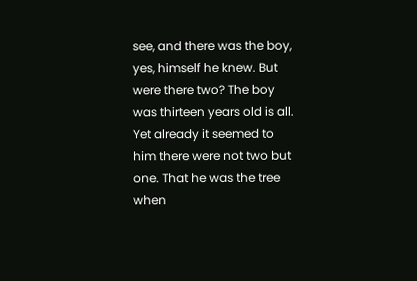see, and there was the boy, yes, himself he knew. But were there two? The boy was thirteen years old is all. Yet already it seemed to him there were not two but one. That he was the tree when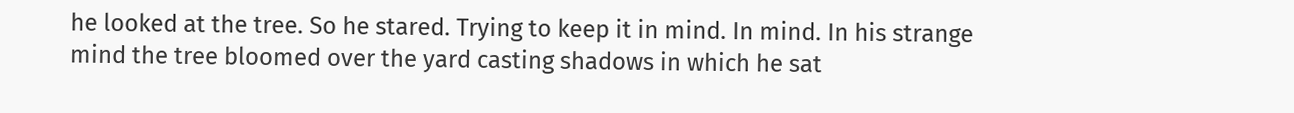he looked at the tree. So he stared. Trying to keep it in mind. In mind. In his strange mind the tree bloomed over the yard casting shadows in which he sat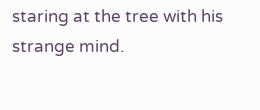staring at the tree with his strange mind.